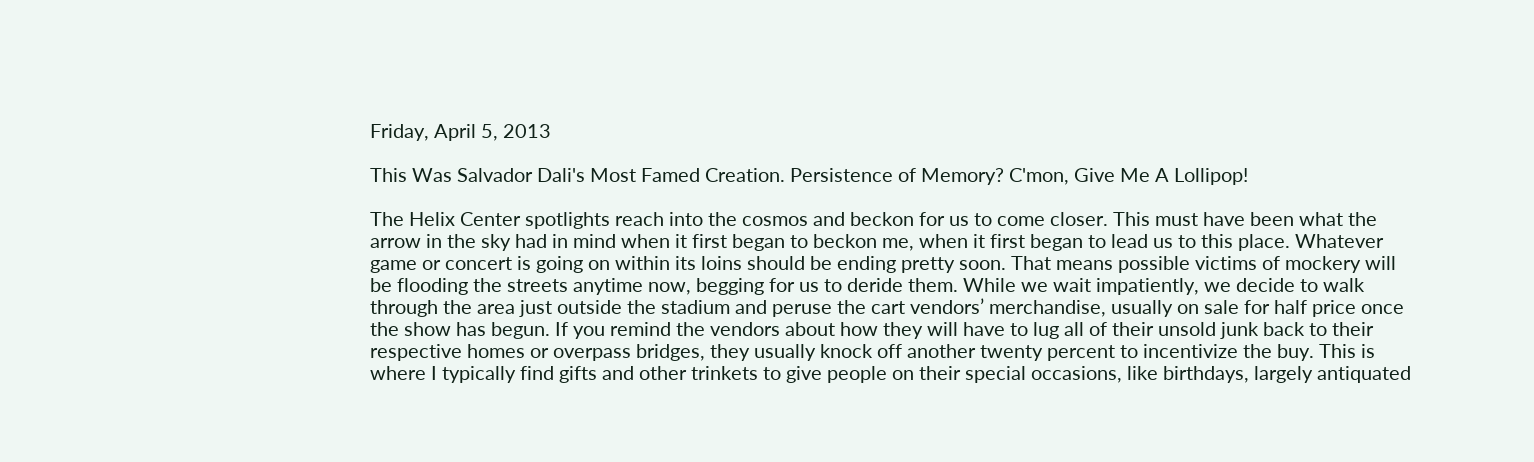Friday, April 5, 2013

This Was Salvador Dali's Most Famed Creation. Persistence of Memory? C'mon, Give Me A Lollipop!

The Helix Center spotlights reach into the cosmos and beckon for us to come closer. This must have been what the arrow in the sky had in mind when it first began to beckon me, when it first began to lead us to this place. Whatever game or concert is going on within its loins should be ending pretty soon. That means possible victims of mockery will be flooding the streets anytime now, begging for us to deride them. While we wait impatiently, we decide to walk through the area just outside the stadium and peruse the cart vendors’ merchandise, usually on sale for half price once the show has begun. If you remind the vendors about how they will have to lug all of their unsold junk back to their respective homes or overpass bridges, they usually knock off another twenty percent to incentivize the buy. This is where I typically find gifts and other trinkets to give people on their special occasions, like birthdays, largely antiquated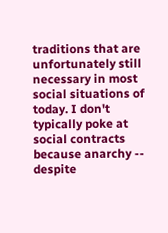traditions that are unfortunately still necessary in most social situations of today. I don't typically poke at social contracts because anarchy -- despite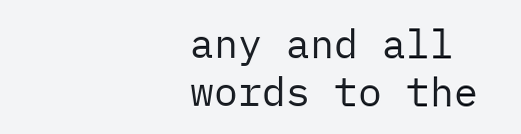any and all words to the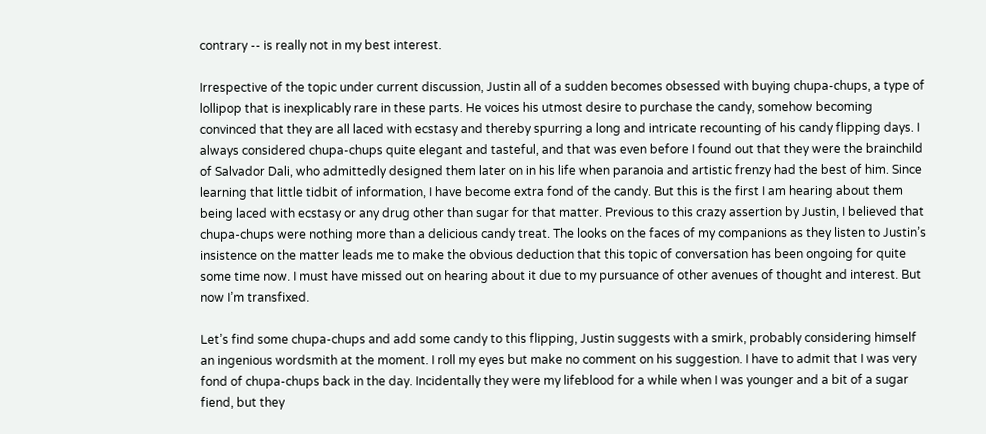contrary -- is really not in my best interest.

Irrespective of the topic under current discussion, Justin all of a sudden becomes obsessed with buying chupa-chups, a type of lollipop that is inexplicably rare in these parts. He voices his utmost desire to purchase the candy, somehow becoming convinced that they are all laced with ecstasy and thereby spurring a long and intricate recounting of his candy flipping days. I always considered chupa-chups quite elegant and tasteful, and that was even before I found out that they were the brainchild of Salvador Dali, who admittedly designed them later on in his life when paranoia and artistic frenzy had the best of him. Since learning that little tidbit of information, I have become extra fond of the candy. But this is the first I am hearing about them being laced with ecstasy or any drug other than sugar for that matter. Previous to this crazy assertion by Justin, I believed that chupa-chups were nothing more than a delicious candy treat. The looks on the faces of my companions as they listen to Justin’s insistence on the matter leads me to make the obvious deduction that this topic of conversation has been ongoing for quite some time now. I must have missed out on hearing about it due to my pursuance of other avenues of thought and interest. But now I’m transfixed.

Let’s find some chupa-chups and add some candy to this flipping, Justin suggests with a smirk, probably considering himself an ingenious wordsmith at the moment. I roll my eyes but make no comment on his suggestion. I have to admit that I was very fond of chupa-chups back in the day. Incidentally they were my lifeblood for a while when I was younger and a bit of a sugar fiend, but they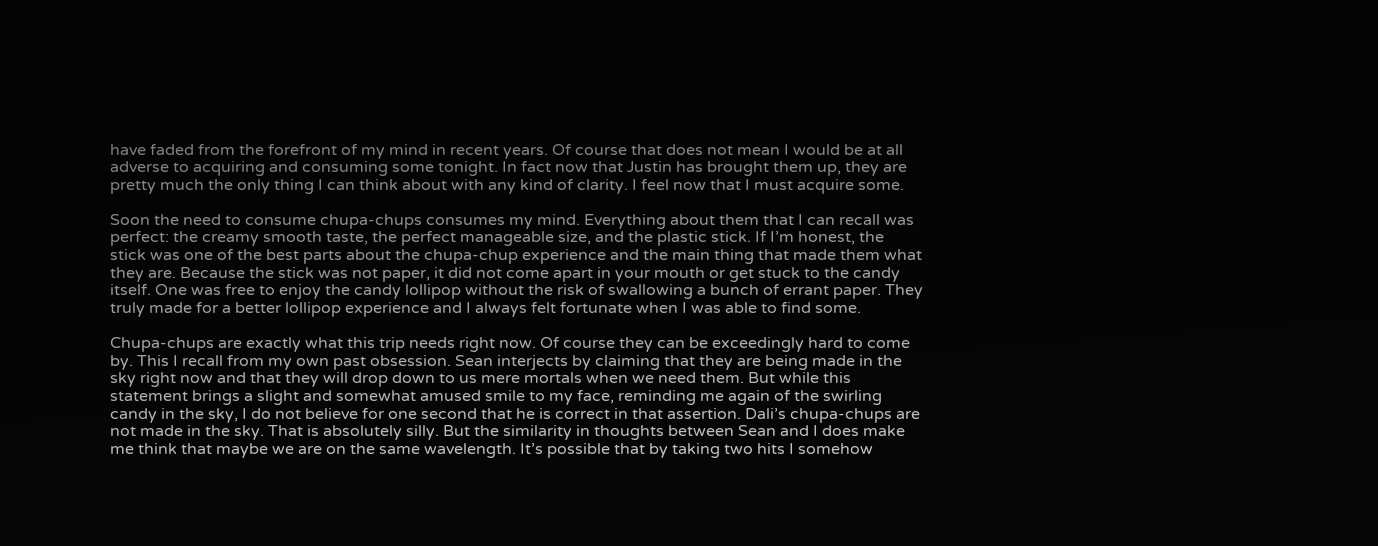have faded from the forefront of my mind in recent years. Of course that does not mean I would be at all adverse to acquiring and consuming some tonight. In fact now that Justin has brought them up, they are pretty much the only thing I can think about with any kind of clarity. I feel now that I must acquire some.

Soon the need to consume chupa-chups consumes my mind. Everything about them that I can recall was perfect: the creamy smooth taste, the perfect manageable size, and the plastic stick. If I’m honest, the stick was one of the best parts about the chupa-chup experience and the main thing that made them what they are. Because the stick was not paper, it did not come apart in your mouth or get stuck to the candy itself. One was free to enjoy the candy lollipop without the risk of swallowing a bunch of errant paper. They truly made for a better lollipop experience and I always felt fortunate when I was able to find some.

Chupa-chups are exactly what this trip needs right now. Of course they can be exceedingly hard to come by. This I recall from my own past obsession. Sean interjects by claiming that they are being made in the sky right now and that they will drop down to us mere mortals when we need them. But while this statement brings a slight and somewhat amused smile to my face, reminding me again of the swirling candy in the sky, I do not believe for one second that he is correct in that assertion. Dali’s chupa-chups are not made in the sky. That is absolutely silly. But the similarity in thoughts between Sean and I does make me think that maybe we are on the same wavelength. It’s possible that by taking two hits I somehow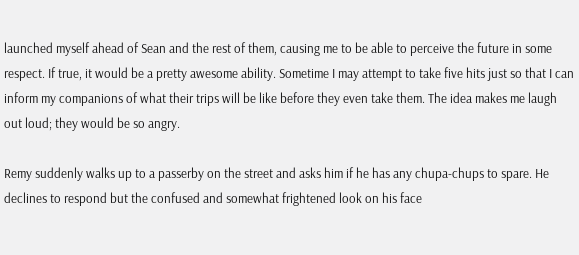launched myself ahead of Sean and the rest of them, causing me to be able to perceive the future in some respect. If true, it would be a pretty awesome ability. Sometime I may attempt to take five hits just so that I can inform my companions of what their trips will be like before they even take them. The idea makes me laugh out loud; they would be so angry.

Remy suddenly walks up to a passerby on the street and asks him if he has any chupa-chups to spare. He declines to respond but the confused and somewhat frightened look on his face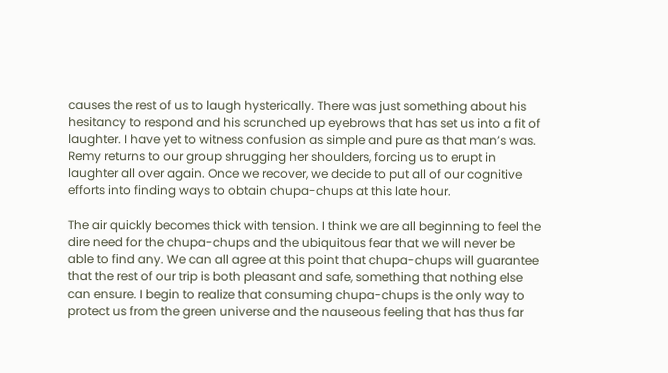causes the rest of us to laugh hysterically. There was just something about his hesitancy to respond and his scrunched up eyebrows that has set us into a fit of laughter. I have yet to witness confusion as simple and pure as that man’s was. Remy returns to our group shrugging her shoulders, forcing us to erupt in laughter all over again. Once we recover, we decide to put all of our cognitive efforts into finding ways to obtain chupa-chups at this late hour.

The air quickly becomes thick with tension. I think we are all beginning to feel the dire need for the chupa-chups and the ubiquitous fear that we will never be able to find any. We can all agree at this point that chupa-chups will guarantee that the rest of our trip is both pleasant and safe, something that nothing else can ensure. I begin to realize that consuming chupa-chups is the only way to protect us from the green universe and the nauseous feeling that has thus far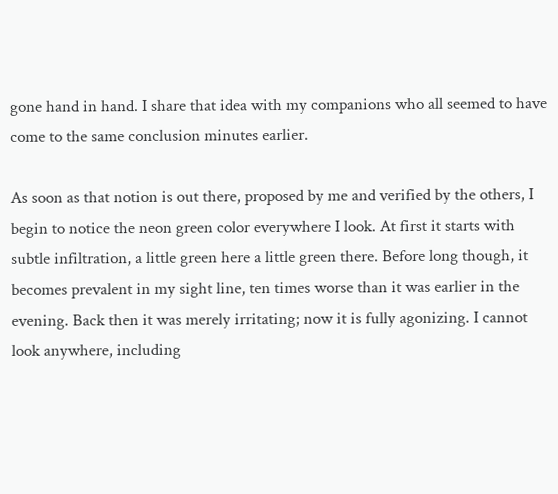gone hand in hand. I share that idea with my companions who all seemed to have come to the same conclusion minutes earlier.

As soon as that notion is out there, proposed by me and verified by the others, I begin to notice the neon green color everywhere I look. At first it starts with subtle infiltration, a little green here a little green there. Before long though, it becomes prevalent in my sight line, ten times worse than it was earlier in the evening. Back then it was merely irritating; now it is fully agonizing. I cannot look anywhere, including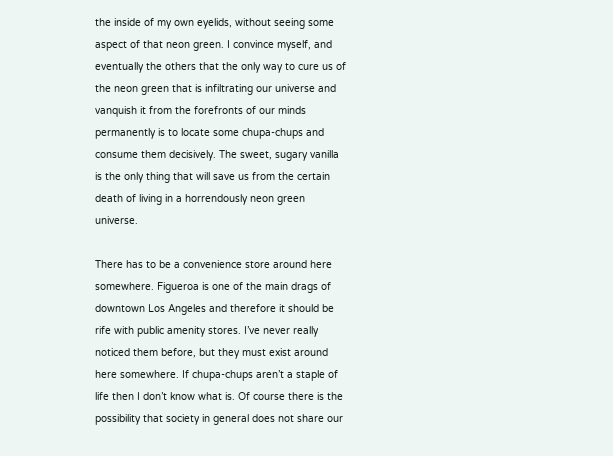the inside of my own eyelids, without seeing some aspect of that neon green. I convince myself, and eventually the others that the only way to cure us of the neon green that is infiltrating our universe and vanquish it from the forefronts of our minds permanently is to locate some chupa-chups and consume them decisively. The sweet, sugary vanilla is the only thing that will save us from the certain death of living in a horrendously neon green universe.

There has to be a convenience store around here somewhere. Figueroa is one of the main drags of downtown Los Angeles and therefore it should be rife with public amenity stores. I’ve never really noticed them before, but they must exist around here somewhere. If chupa-chups aren’t a staple of life then I don’t know what is. Of course there is the possibility that society in general does not share our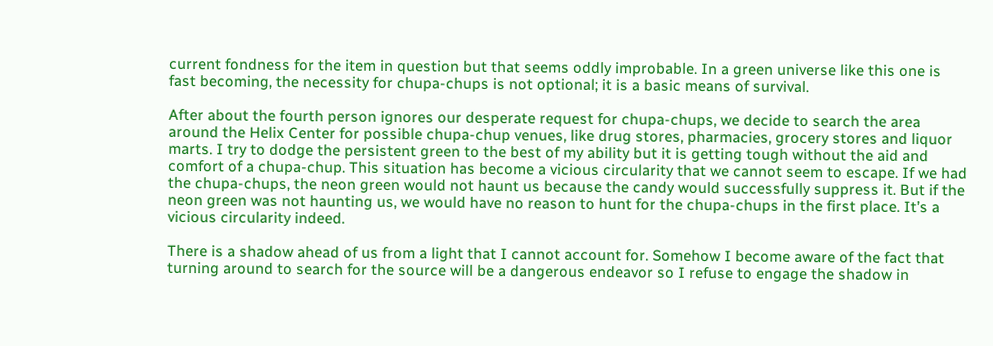current fondness for the item in question but that seems oddly improbable. In a green universe like this one is fast becoming, the necessity for chupa-chups is not optional; it is a basic means of survival.

After about the fourth person ignores our desperate request for chupa-chups, we decide to search the area around the Helix Center for possible chupa-chup venues, like drug stores, pharmacies, grocery stores and liquor marts. I try to dodge the persistent green to the best of my ability but it is getting tough without the aid and comfort of a chupa-chup. This situation has become a vicious circularity that we cannot seem to escape. If we had the chupa-chups, the neon green would not haunt us because the candy would successfully suppress it. But if the neon green was not haunting us, we would have no reason to hunt for the chupa-chups in the first place. It’s a vicious circularity indeed.

There is a shadow ahead of us from a light that I cannot account for. Somehow I become aware of the fact that turning around to search for the source will be a dangerous endeavor so I refuse to engage the shadow in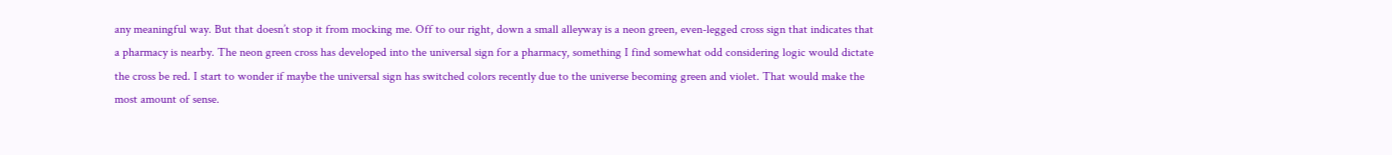any meaningful way. But that doesn’t stop it from mocking me. Off to our right, down a small alleyway is a neon green, even-legged cross sign that indicates that a pharmacy is nearby. The neon green cross has developed into the universal sign for a pharmacy, something I find somewhat odd considering logic would dictate the cross be red. I start to wonder if maybe the universal sign has switched colors recently due to the universe becoming green and violet. That would make the most amount of sense.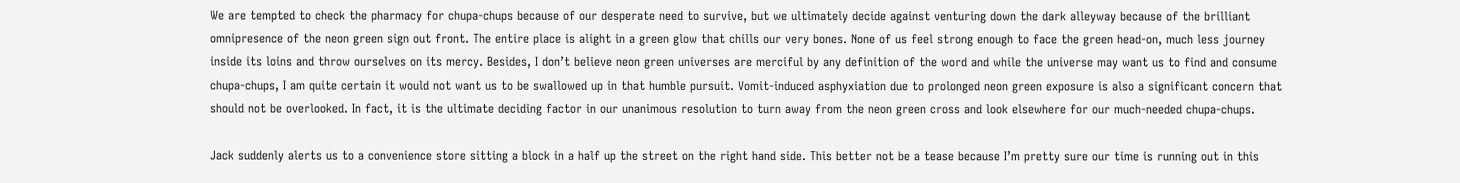We are tempted to check the pharmacy for chupa-chups because of our desperate need to survive, but we ultimately decide against venturing down the dark alleyway because of the brilliant omnipresence of the neon green sign out front. The entire place is alight in a green glow that chills our very bones. None of us feel strong enough to face the green head-on, much less journey inside its loins and throw ourselves on its mercy. Besides, I don’t believe neon green universes are merciful by any definition of the word and while the universe may want us to find and consume chupa-chups, I am quite certain it would not want us to be swallowed up in that humble pursuit. Vomit-induced asphyxiation due to prolonged neon green exposure is also a significant concern that should not be overlooked. In fact, it is the ultimate deciding factor in our unanimous resolution to turn away from the neon green cross and look elsewhere for our much-needed chupa-chups.

Jack suddenly alerts us to a convenience store sitting a block in a half up the street on the right hand side. This better not be a tease because I’m pretty sure our time is running out in this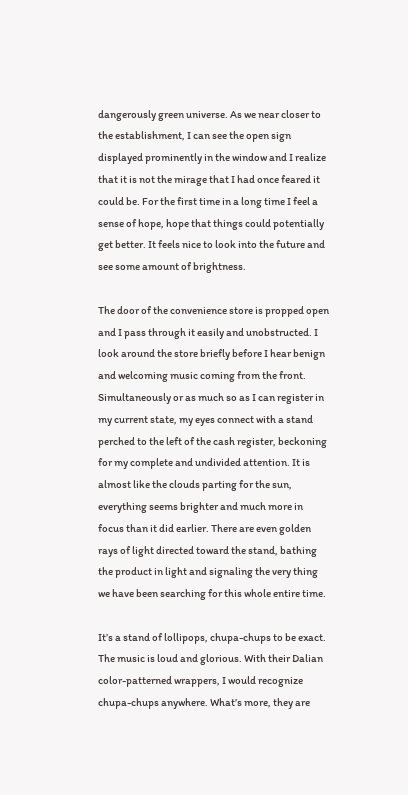dangerously green universe. As we near closer to the establishment, I can see the open sign displayed prominently in the window and I realize that it is not the mirage that I had once feared it could be. For the first time in a long time I feel a sense of hope, hope that things could potentially get better. It feels nice to look into the future and see some amount of brightness.

The door of the convenience store is propped open and I pass through it easily and unobstructed. I look around the store briefly before I hear benign and welcoming music coming from the front. Simultaneously or as much so as I can register in my current state, my eyes connect with a stand perched to the left of the cash register, beckoning for my complete and undivided attention. It is almost like the clouds parting for the sun, everything seems brighter and much more in focus than it did earlier. There are even golden rays of light directed toward the stand, bathing the product in light and signaling the very thing we have been searching for this whole entire time.

It’s a stand of lollipops, chupa-chups to be exact. The music is loud and glorious. With their Dalian color-patterned wrappers, I would recognize chupa-chups anywhere. What’s more, they are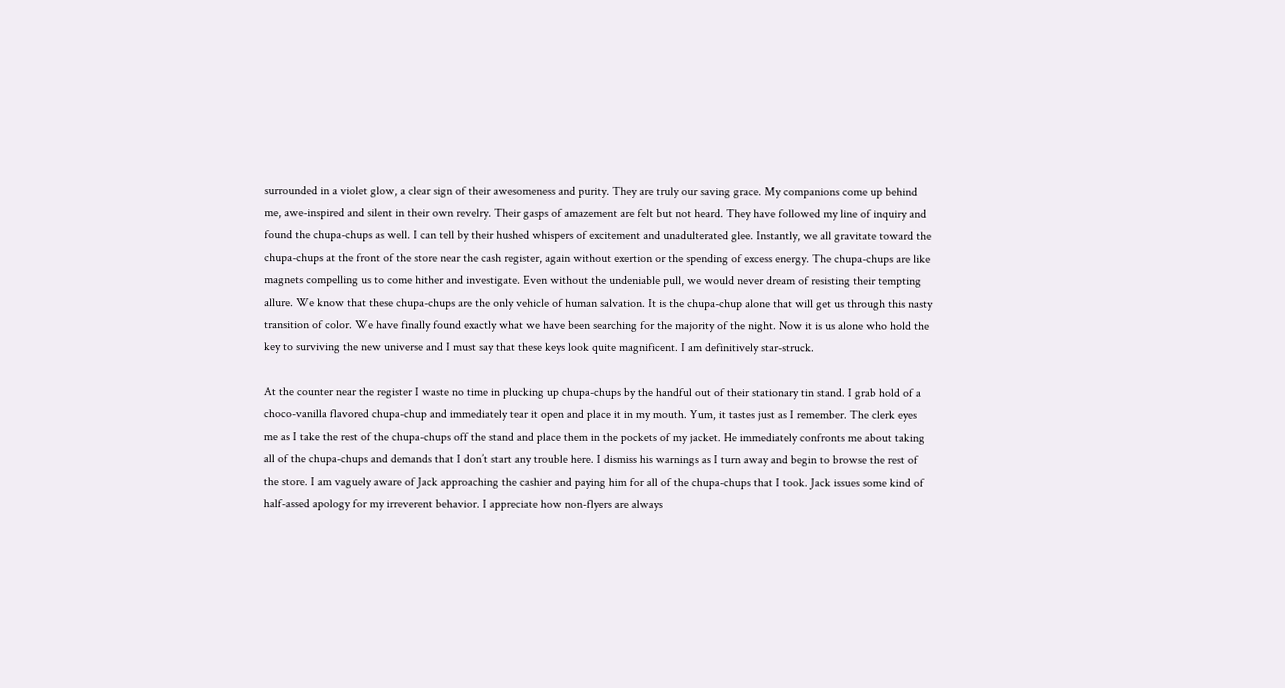surrounded in a violet glow, a clear sign of their awesomeness and purity. They are truly our saving grace. My companions come up behind me, awe-inspired and silent in their own revelry. Their gasps of amazement are felt but not heard. They have followed my line of inquiry and found the chupa-chups as well. I can tell by their hushed whispers of excitement and unadulterated glee. Instantly, we all gravitate toward the chupa-chups at the front of the store near the cash register, again without exertion or the spending of excess energy. The chupa-chups are like magnets compelling us to come hither and investigate. Even without the undeniable pull, we would never dream of resisting their tempting allure. We know that these chupa-chups are the only vehicle of human salvation. It is the chupa-chup alone that will get us through this nasty transition of color. We have finally found exactly what we have been searching for the majority of the night. Now it is us alone who hold the key to surviving the new universe and I must say that these keys look quite magnificent. I am definitively star-struck.

At the counter near the register I waste no time in plucking up chupa-chups by the handful out of their stationary tin stand. I grab hold of a choco-vanilla flavored chupa-chup and immediately tear it open and place it in my mouth. Yum, it tastes just as I remember. The clerk eyes me as I take the rest of the chupa-chups off the stand and place them in the pockets of my jacket. He immediately confronts me about taking all of the chupa-chups and demands that I don’t start any trouble here. I dismiss his warnings as I turn away and begin to browse the rest of the store. I am vaguely aware of Jack approaching the cashier and paying him for all of the chupa-chups that I took. Jack issues some kind of half-assed apology for my irreverent behavior. I appreciate how non-flyers are always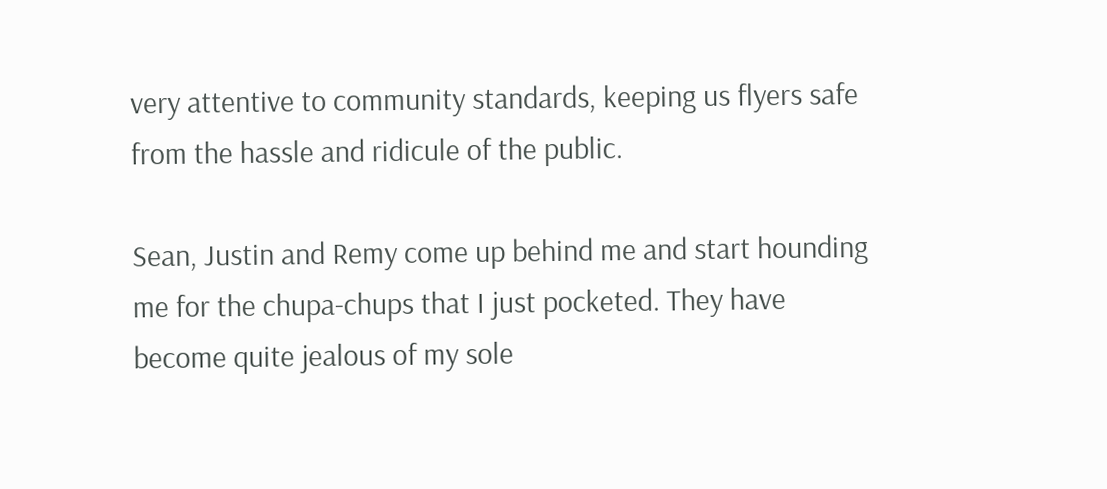very attentive to community standards, keeping us flyers safe from the hassle and ridicule of the public.

Sean, Justin and Remy come up behind me and start hounding me for the chupa-chups that I just pocketed. They have become quite jealous of my sole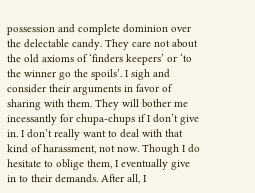possession and complete dominion over the delectable candy. They care not about the old axioms of ‘finders keepers’ or ‘to the winner go the spoils’. I sigh and consider their arguments in favor of sharing with them. They will bother me incessantly for chupa-chups if I don’t give in. I don’t really want to deal with that kind of harassment, not now. Though I do hesitate to oblige them, I eventually give in to their demands. After all, I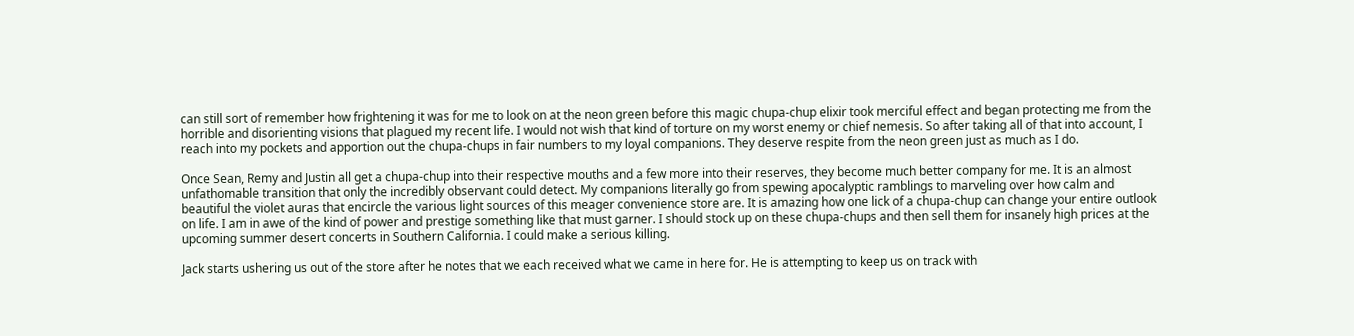can still sort of remember how frightening it was for me to look on at the neon green before this magic chupa-chup elixir took merciful effect and began protecting me from the horrible and disorienting visions that plagued my recent life. I would not wish that kind of torture on my worst enemy or chief nemesis. So after taking all of that into account, I reach into my pockets and apportion out the chupa-chups in fair numbers to my loyal companions. They deserve respite from the neon green just as much as I do.

Once Sean, Remy and Justin all get a chupa-chup into their respective mouths and a few more into their reserves, they become much better company for me. It is an almost unfathomable transition that only the incredibly observant could detect. My companions literally go from spewing apocalyptic ramblings to marveling over how calm and beautiful the violet auras that encircle the various light sources of this meager convenience store are. It is amazing how one lick of a chupa-chup can change your entire outlook on life. I am in awe of the kind of power and prestige something like that must garner. I should stock up on these chupa-chups and then sell them for insanely high prices at the upcoming summer desert concerts in Southern California. I could make a serious killing.

Jack starts ushering us out of the store after he notes that we each received what we came in here for. He is attempting to keep us on track with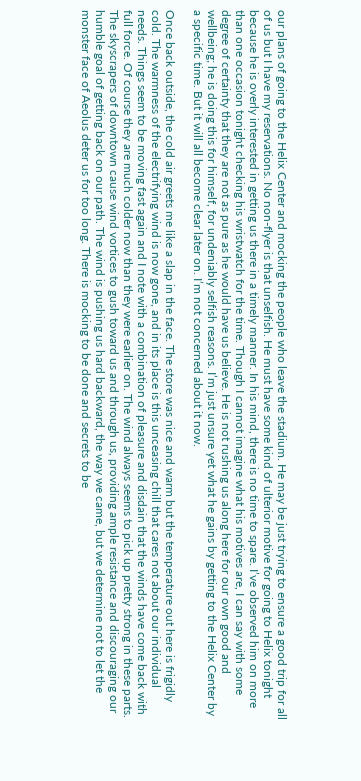our plans of going to the Helix Center and mocking the people who leave the stadium. He may be just trying to ensure a good trip for all of us but I have my reservations. No non-flyer is that unselfish. He must have some kind of ulterior motive for going to Helix tonight because he is overly interested in getting us there in a timely manner. In his mind, there is no time to spare. I’ve observed him on more than one occasion tonight checking his wristwatch for the time. Though I cannot imagine what his motives are, I can say with some degree of certainty that they are not as pure as he would have us believe. He is not rushing us along here for our own good and wellbeing; he is doing this for himself, for undeniably selfish reasons. I’m just unsure yet what he gains by getting to the Helix Center by a specific time. But it will all become clear later on. I’m not concerned about it now.

Once back outside, the cold air greets me like a slap in the face. The store was nice and warm but the temperature out here is frigidly cold. The warmness of the electrifying wind is now gone, and in its place is this unceasing chill that cares not about our individual needs. Things seem to be moving fast again and I note with a combination of pleasure and disdain that the winds have come back with full force. Of course they are much colder now than they were earlier on. The wind always seems to pick up pretty strong in these parts. The skyscrapers of downtown cause wind vortices to gush toward us and through us, providing ample resistance and discouraging our humble goal of getting back on our path. The wind is pushing us hard backward, the way we came, but we determine not to let the monster face of Aeolus deter us for too long. There is mocking to be done and secrets to be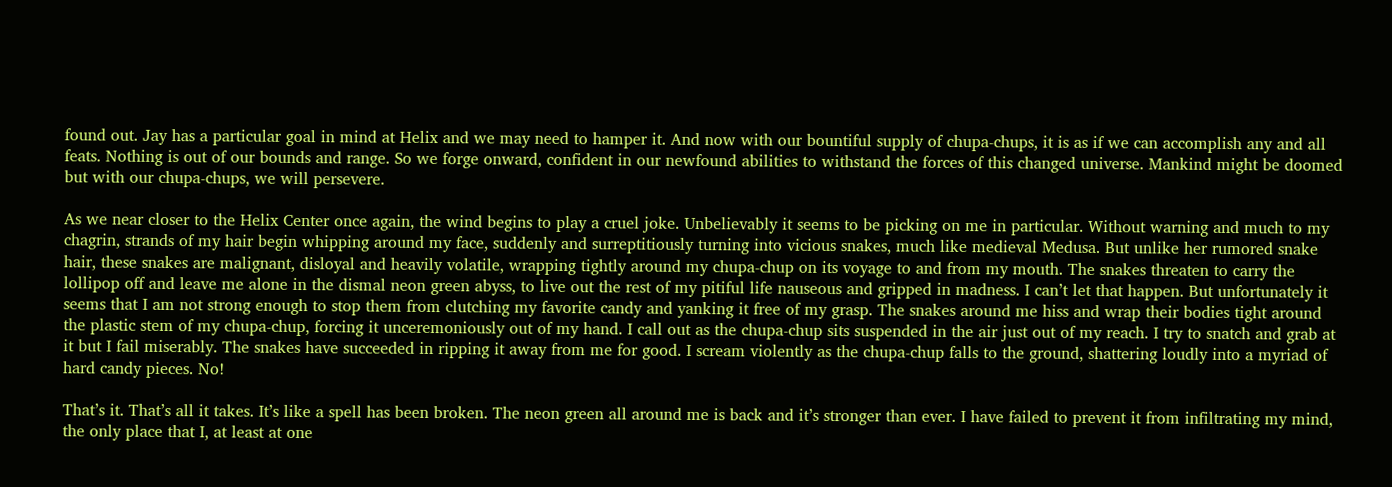found out. Jay has a particular goal in mind at Helix and we may need to hamper it. And now with our bountiful supply of chupa-chups, it is as if we can accomplish any and all feats. Nothing is out of our bounds and range. So we forge onward, confident in our newfound abilities to withstand the forces of this changed universe. Mankind might be doomed but with our chupa-chups, we will persevere.

As we near closer to the Helix Center once again, the wind begins to play a cruel joke. Unbelievably it seems to be picking on me in particular. Without warning and much to my chagrin, strands of my hair begin whipping around my face, suddenly and surreptitiously turning into vicious snakes, much like medieval Medusa. But unlike her rumored snake hair, these snakes are malignant, disloyal and heavily volatile, wrapping tightly around my chupa-chup on its voyage to and from my mouth. The snakes threaten to carry the lollipop off and leave me alone in the dismal neon green abyss, to live out the rest of my pitiful life nauseous and gripped in madness. I can’t let that happen. But unfortunately it seems that I am not strong enough to stop them from clutching my favorite candy and yanking it free of my grasp. The snakes around me hiss and wrap their bodies tight around the plastic stem of my chupa-chup, forcing it unceremoniously out of my hand. I call out as the chupa-chup sits suspended in the air just out of my reach. I try to snatch and grab at it but I fail miserably. The snakes have succeeded in ripping it away from me for good. I scream violently as the chupa-chup falls to the ground, shattering loudly into a myriad of hard candy pieces. No!

That’s it. That’s all it takes. It’s like a spell has been broken. The neon green all around me is back and it’s stronger than ever. I have failed to prevent it from infiltrating my mind, the only place that I, at least at one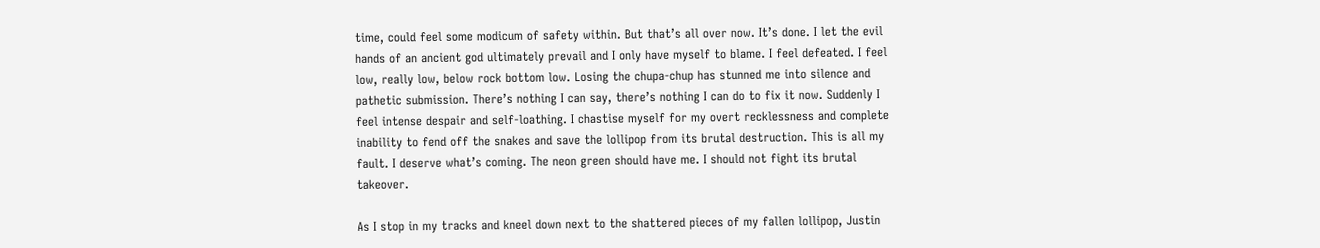time, could feel some modicum of safety within. But that’s all over now. It’s done. I let the evil hands of an ancient god ultimately prevail and I only have myself to blame. I feel defeated. I feel low, really low, below rock bottom low. Losing the chupa-chup has stunned me into silence and pathetic submission. There’s nothing I can say, there’s nothing I can do to fix it now. Suddenly I feel intense despair and self-loathing. I chastise myself for my overt recklessness and complete inability to fend off the snakes and save the lollipop from its brutal destruction. This is all my fault. I deserve what’s coming. The neon green should have me. I should not fight its brutal takeover.

As I stop in my tracks and kneel down next to the shattered pieces of my fallen lollipop, Justin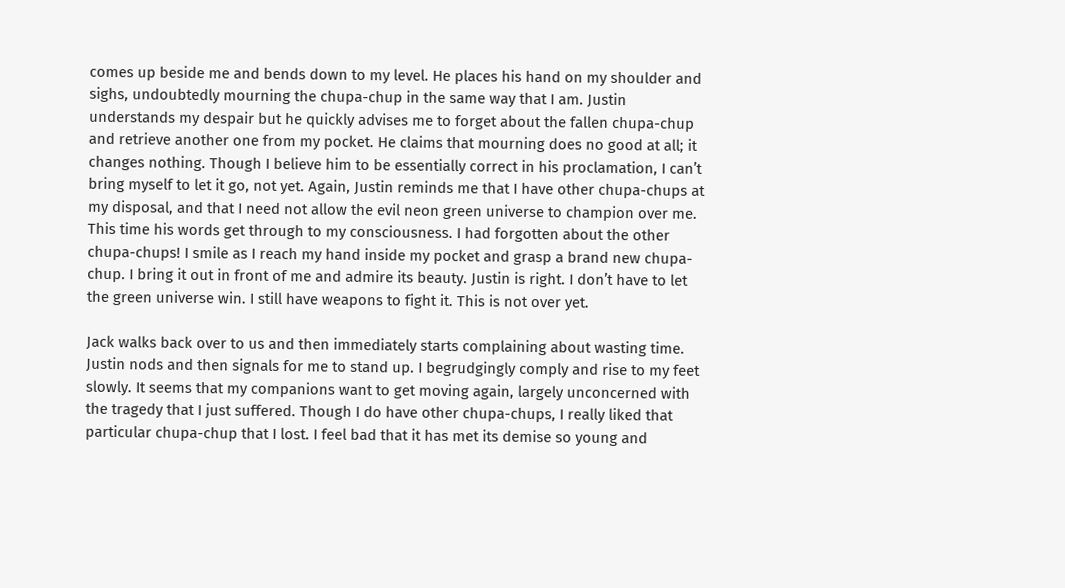comes up beside me and bends down to my level. He places his hand on my shoulder and sighs, undoubtedly mourning the chupa-chup in the same way that I am. Justin understands my despair but he quickly advises me to forget about the fallen chupa-chup and retrieve another one from my pocket. He claims that mourning does no good at all; it changes nothing. Though I believe him to be essentially correct in his proclamation, I can’t bring myself to let it go, not yet. Again, Justin reminds me that I have other chupa-chups at my disposal, and that I need not allow the evil neon green universe to champion over me. This time his words get through to my consciousness. I had forgotten about the other chupa-chups! I smile as I reach my hand inside my pocket and grasp a brand new chupa-chup. I bring it out in front of me and admire its beauty. Justin is right. I don’t have to let the green universe win. I still have weapons to fight it. This is not over yet.

Jack walks back over to us and then immediately starts complaining about wasting time. Justin nods and then signals for me to stand up. I begrudgingly comply and rise to my feet slowly. It seems that my companions want to get moving again, largely unconcerned with the tragedy that I just suffered. Though I do have other chupa-chups, I really liked that particular chupa-chup that I lost. I feel bad that it has met its demise so young and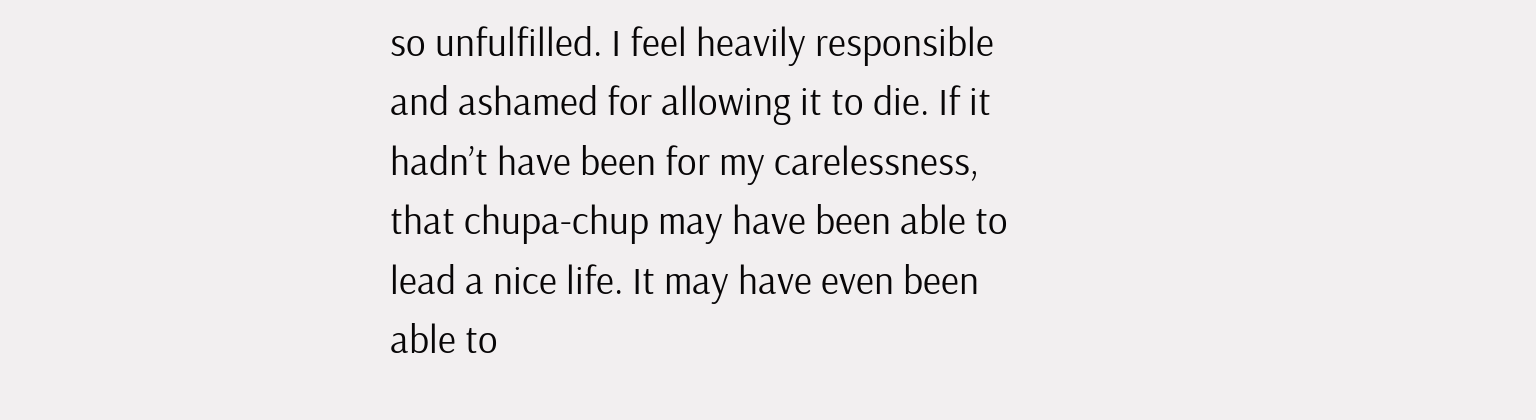so unfulfilled. I feel heavily responsible and ashamed for allowing it to die. If it hadn’t have been for my carelessness, that chupa-chup may have been able to lead a nice life. It may have even been able to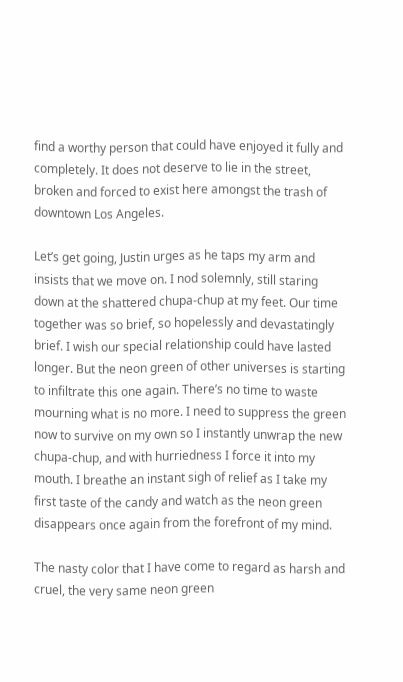find a worthy person that could have enjoyed it fully and completely. It does not deserve to lie in the street, broken and forced to exist here amongst the trash of downtown Los Angeles.

Let’s get going, Justin urges as he taps my arm and insists that we move on. I nod solemnly, still staring down at the shattered chupa-chup at my feet. Our time together was so brief, so hopelessly and devastatingly brief. I wish our special relationship could have lasted longer. But the neon green of other universes is starting to infiltrate this one again. There’s no time to waste mourning what is no more. I need to suppress the green now to survive on my own so I instantly unwrap the new chupa-chup, and with hurriedness I force it into my mouth. I breathe an instant sigh of relief as I take my first taste of the candy and watch as the neon green disappears once again from the forefront of my mind.

The nasty color that I have come to regard as harsh and cruel, the very same neon green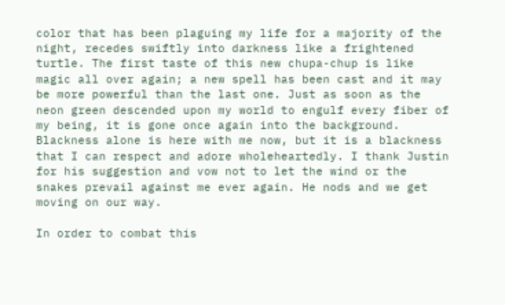color that has been plaguing my life for a majority of the night, recedes swiftly into darkness like a frightened turtle. The first taste of this new chupa-chup is like magic all over again; a new spell has been cast and it may be more powerful than the last one. Just as soon as the neon green descended upon my world to engulf every fiber of my being, it is gone once again into the background. Blackness alone is here with me now, but it is a blackness that I can respect and adore wholeheartedly. I thank Justin for his suggestion and vow not to let the wind or the snakes prevail against me ever again. He nods and we get moving on our way.

In order to combat this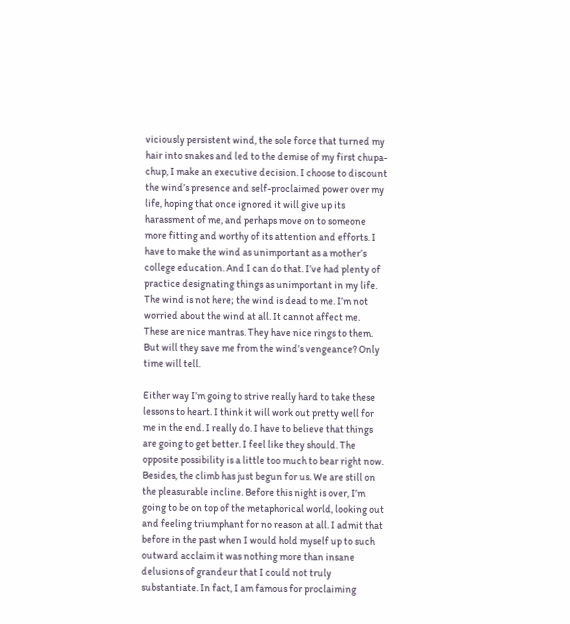viciously persistent wind, the sole force that turned my hair into snakes and led to the demise of my first chupa-chup, I make an executive decision. I choose to discount the wind’s presence and self-proclaimed power over my life, hoping that once ignored it will give up its harassment of me, and perhaps move on to someone more fitting and worthy of its attention and efforts. I have to make the wind as unimportant as a mother’s college education. And I can do that. I’ve had plenty of practice designating things as unimportant in my life. The wind is not here; the wind is dead to me. I’m not worried about the wind at all. It cannot affect me. These are nice mantras. They have nice rings to them. But will they save me from the wind’s vengeance? Only time will tell.

Either way I’m going to strive really hard to take these lessons to heart. I think it will work out pretty well for me in the end. I really do. I have to believe that things are going to get better. I feel like they should. The opposite possibility is a little too much to bear right now. Besides, the climb has just begun for us. We are still on the pleasurable incline. Before this night is over, I’m going to be on top of the metaphorical world, looking out and feeling triumphant for no reason at all. I admit that before in the past when I would hold myself up to such outward acclaim it was nothing more than insane delusions of grandeur that I could not truly substantiate. In fact, I am famous for proclaiming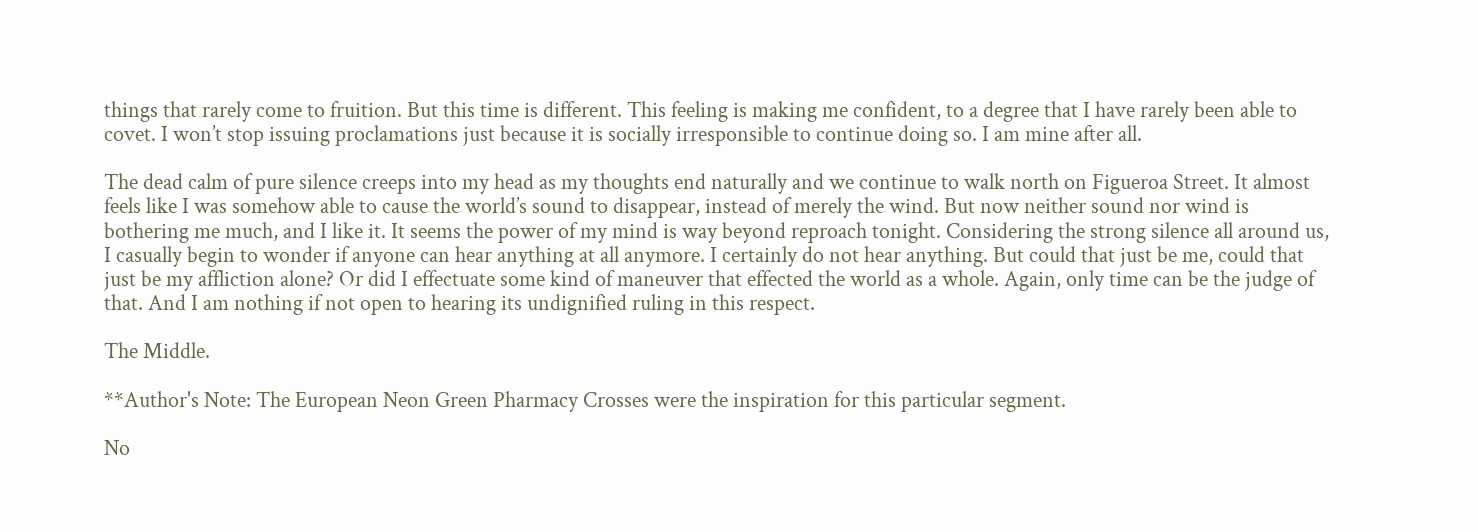things that rarely come to fruition. But this time is different. This feeling is making me confident, to a degree that I have rarely been able to covet. I won’t stop issuing proclamations just because it is socially irresponsible to continue doing so. I am mine after all.

The dead calm of pure silence creeps into my head as my thoughts end naturally and we continue to walk north on Figueroa Street. It almost feels like I was somehow able to cause the world’s sound to disappear, instead of merely the wind. But now neither sound nor wind is bothering me much, and I like it. It seems the power of my mind is way beyond reproach tonight. Considering the strong silence all around us, I casually begin to wonder if anyone can hear anything at all anymore. I certainly do not hear anything. But could that just be me, could that just be my affliction alone? Or did I effectuate some kind of maneuver that effected the world as a whole. Again, only time can be the judge of that. And I am nothing if not open to hearing its undignified ruling in this respect.

The Middle.

**Author's Note: The European Neon Green Pharmacy Crosses were the inspiration for this particular segment.

No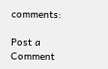comments:

Post a Comment